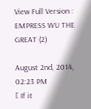View Full Version : EMPRESS WU THE GREAT (2)

August 2nd, 2014, 02:23 PM
[ If it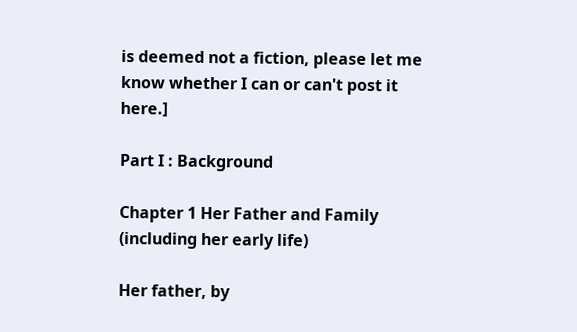is deemed not a fiction, please let me know whether I can or can't post it here.]

Part I : Background

Chapter 1 Her Father and Family (including her early life)

Her father, by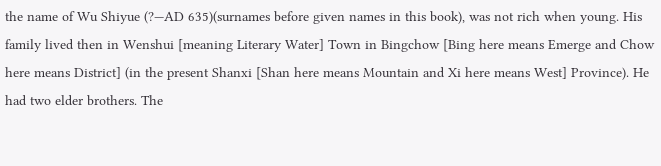the name of Wu Shiyue (?—AD 635)(surnames before given names in this book), was not rich when young. His family lived then in Wenshui [meaning Literary Water] Town in Bingchow [Bing here means Emerge and Chow here means District] (in the present Shanxi [Shan here means Mountain and Xi here means West] Province). He had two elder brothers. The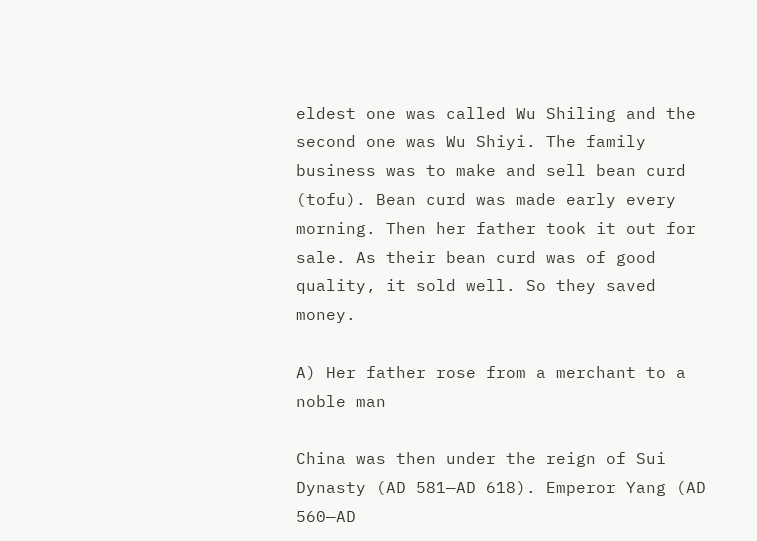eldest one was called Wu Shiling and the second one was Wu Shiyi. The family business was to make and sell bean curd (tofu). Bean curd was made early every morning. Then her father took it out for sale. As their bean curd was of good quality, it sold well. So they saved money.

A) Her father rose from a merchant to a noble man

China was then under the reign of Sui Dynasty (AD 581—AD 618). Emperor Yang (AD 560—AD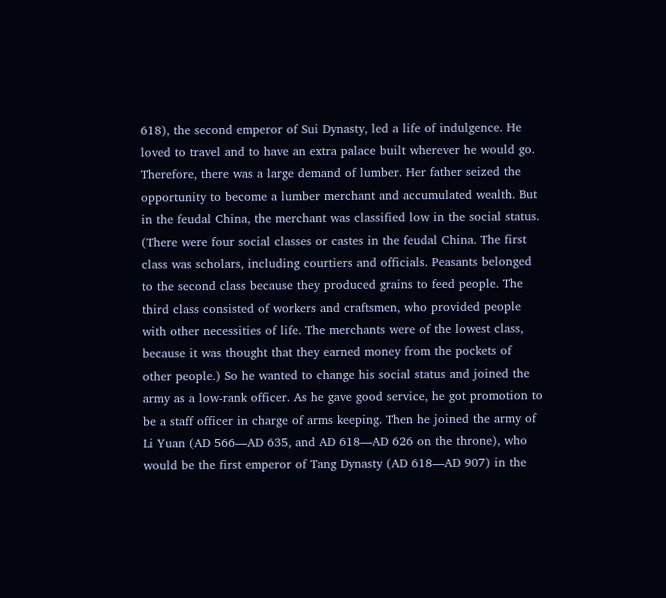618), the second emperor of Sui Dynasty, led a life of indulgence. He loved to travel and to have an extra palace built wherever he would go. Therefore, there was a large demand of lumber. Her father seized the opportunity to become a lumber merchant and accumulated wealth. But in the feudal China, the merchant was classified low in the social status. (There were four social classes or castes in the feudal China. The first class was scholars, including courtiers and officials. Peasants belonged to the second class because they produced grains to feed people. The third class consisted of workers and craftsmen, who provided people with other necessities of life. The merchants were of the lowest class, because it was thought that they earned money from the pockets of other people.) So he wanted to change his social status and joined the army as a low-rank officer. As he gave good service, he got promotion to be a staff officer in charge of arms keeping. Then he joined the army of Li Yuan (AD 566—AD 635, and AD 618—AD 626 on the throne), who would be the first emperor of Tang Dynasty (AD 618—AD 907) in the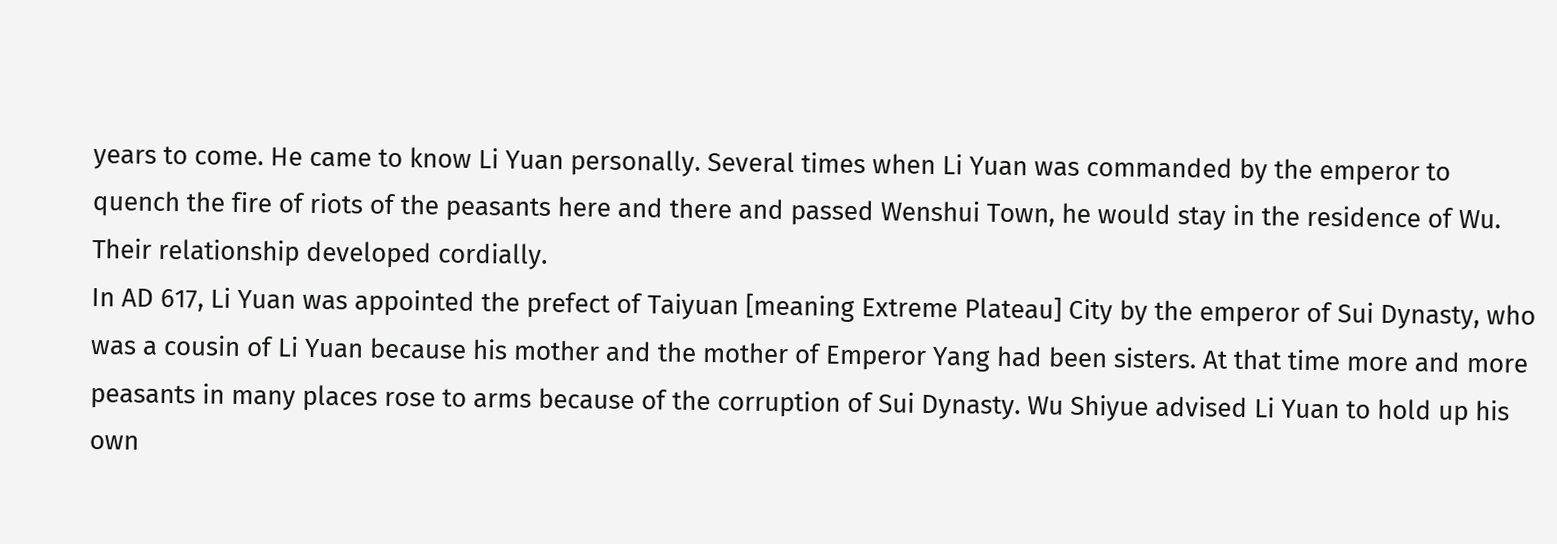years to come. He came to know Li Yuan personally. Several times when Li Yuan was commanded by the emperor to quench the fire of riots of the peasants here and there and passed Wenshui Town, he would stay in the residence of Wu. Their relationship developed cordially.
In AD 617, Li Yuan was appointed the prefect of Taiyuan [meaning Extreme Plateau] City by the emperor of Sui Dynasty, who was a cousin of Li Yuan because his mother and the mother of Emperor Yang had been sisters. At that time more and more peasants in many places rose to arms because of the corruption of Sui Dynasty. Wu Shiyue advised Li Yuan to hold up his own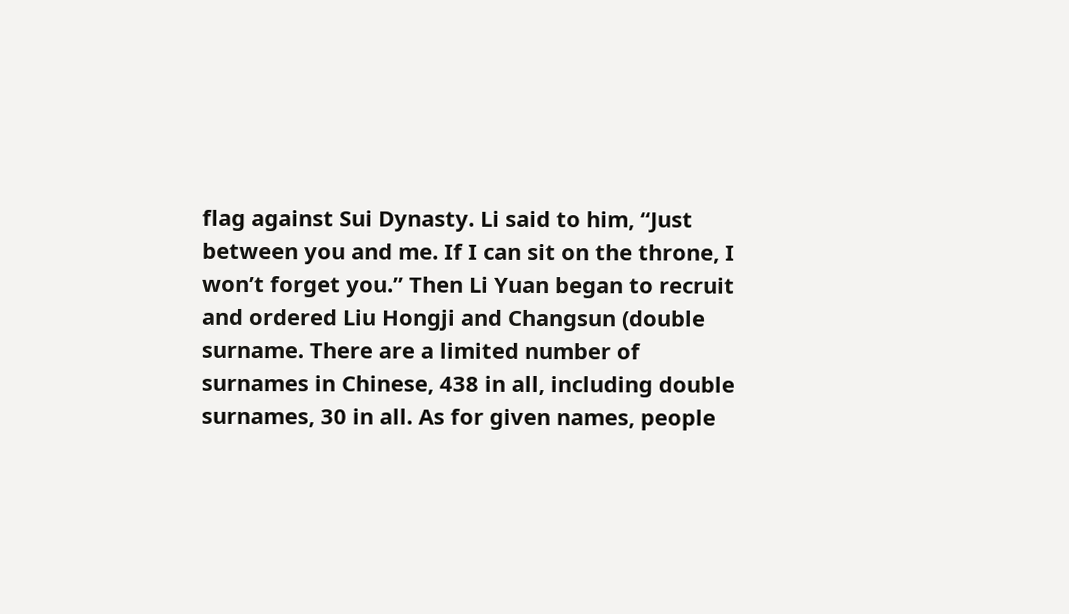flag against Sui Dynasty. Li said to him, “Just between you and me. If I can sit on the throne, I won’t forget you.” Then Li Yuan began to recruit and ordered Liu Hongji and Changsun (double surname. There are a limited number of surnames in Chinese, 438 in all, including double surnames, 30 in all. As for given names, people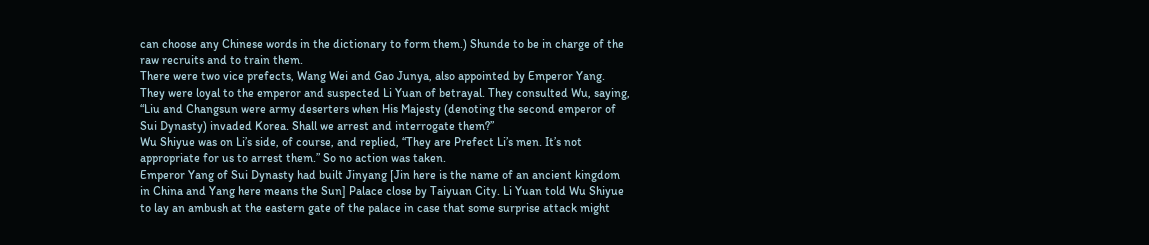can choose any Chinese words in the dictionary to form them.) Shunde to be in charge of the raw recruits and to train them.
There were two vice prefects, Wang Wei and Gao Junya, also appointed by Emperor Yang. They were loyal to the emperor and suspected Li Yuan of betrayal. They consulted Wu, saying, “Liu and Changsun were army deserters when His Majesty (denoting the second emperor of Sui Dynasty) invaded Korea. Shall we arrest and interrogate them?”
Wu Shiyue was on Li’s side, of course, and replied, “They are Prefect Li’s men. It’s not appropriate for us to arrest them.” So no action was taken.
Emperor Yang of Sui Dynasty had built Jinyang [Jin here is the name of an ancient kingdom in China and Yang here means the Sun] Palace close by Taiyuan City. Li Yuan told Wu Shiyue to lay an ambush at the eastern gate of the palace in case that some surprise attack might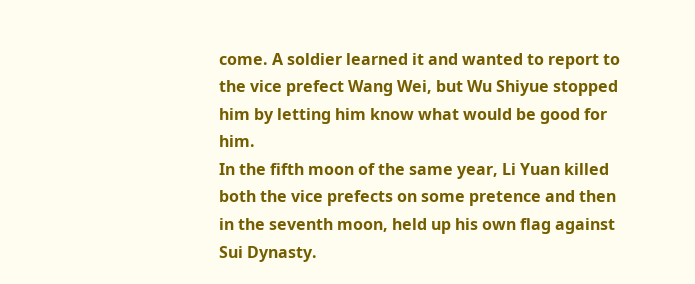come. A soldier learned it and wanted to report to the vice prefect Wang Wei, but Wu Shiyue stopped him by letting him know what would be good for him.
In the fifth moon of the same year, Li Yuan killed both the vice prefects on some pretence and then in the seventh moon, held up his own flag against Sui Dynasty.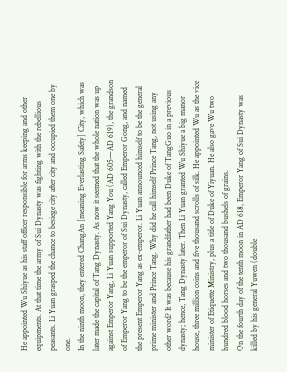He appointed Wu Shiyue as his staff officer responsible for arms keeping and other equipments. At that time the army of Sui Dynasty was fighting with the rebellious peasants. Li Yuan grasped the chance to besiege city after city and occupied them one by one.
In the ninth moon, they entered ChangAn [meaning Everlasting Safety] City, which was later made the capital of Tang Dynasty. As now it seemed that the whole nation was up against Emperor Yang, Li Yuan supported Yang You (AD 605—AD 619), the grandson of Emperor Yang to be the emperor of Sui Dynasty, called Emperor Gong, and named the present Emperor Yang as ex-emperor. Li Yuan announced himself to be the general prime minister and Prince Tang. Why did he call himself Prince Tang, not using any other word? It was because his grandfather had been Duke of TangGuo in a previous dynasty; hence, Tang Dynasty later. Then Li Yuan granted Wu Shiyue a big manor house, three million coins and five thousand scrolls of silk. He appointed Wu as the vice minister of Etiquette Ministry, plus a title of Duke of Yiyuan. He also gave Wu two hundred blood horses and two thousand bushels of grains.
On the fourth day of the tenth moon in AD 618, Emperor Yang of Sui Dynasty was killed by his general Yuwen (double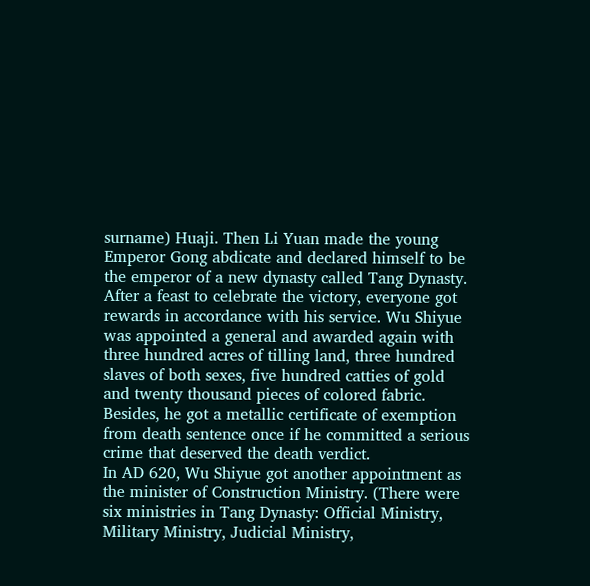surname) Huaji. Then Li Yuan made the young Emperor Gong abdicate and declared himself to be the emperor of a new dynasty called Tang Dynasty. After a feast to celebrate the victory, everyone got rewards in accordance with his service. Wu Shiyue was appointed a general and awarded again with three hundred acres of tilling land, three hundred slaves of both sexes, five hundred catties of gold and twenty thousand pieces of colored fabric. Besides, he got a metallic certificate of exemption from death sentence once if he committed a serious crime that deserved the death verdict.
In AD 620, Wu Shiyue got another appointment as the minister of Construction Ministry. (There were six ministries in Tang Dynasty: Official Ministry, Military Ministry, Judicial Ministry,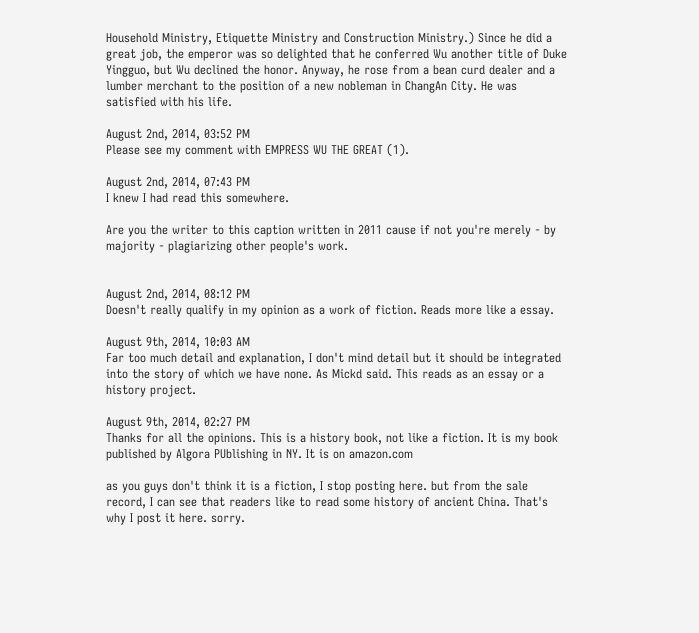Household Ministry, Etiquette Ministry and Construction Ministry.) Since he did a great job, the emperor was so delighted that he conferred Wu another title of Duke Yingguo, but Wu declined the honor. Anyway, he rose from a bean curd dealer and a lumber merchant to the position of a new nobleman in ChangAn City. He was satisfied with his life.

August 2nd, 2014, 03:52 PM
Please see my comment with EMPRESS WU THE GREAT (1).

August 2nd, 2014, 07:43 PM
I knew I had read this somewhere.

Are you the writer to this caption written in 2011 cause if not you're merely - by majority - plagiarizing other people's work.


August 2nd, 2014, 08:12 PM
Doesn't really qualify in my opinion as a work of fiction. Reads more like a essay.

August 9th, 2014, 10:03 AM
Far too much detail and explanation, I don't mind detail but it should be integrated into the story of which we have none. As Mickd said. This reads as an essay or a history project.

August 9th, 2014, 02:27 PM
Thanks for all the opinions. This is a history book, not like a fiction. It is my book published by Algora PUblishing in NY. It is on amazon.com

as you guys don't think it is a fiction, I stop posting here. but from the sale record, I can see that readers like to read some history of ancient China. That's why I post it here. sorry.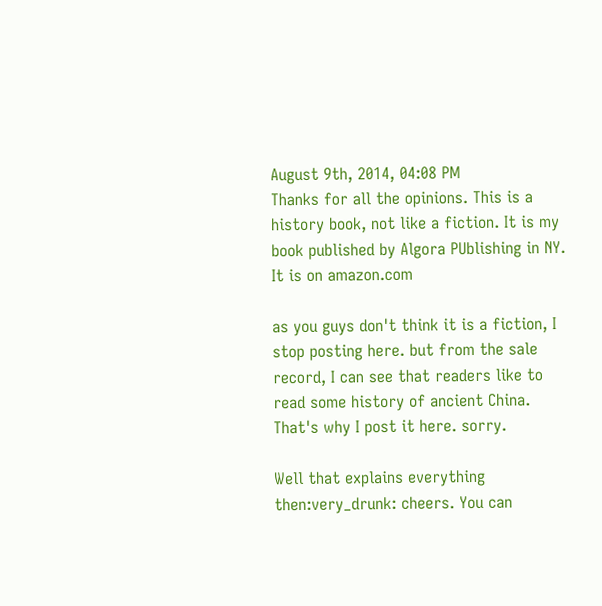August 9th, 2014, 04:08 PM
Thanks for all the opinions. This is a history book, not like a fiction. It is my book published by Algora PUblishing in NY. It is on amazon.com

as you guys don't think it is a fiction, I stop posting here. but from the sale record, I can see that readers like to read some history of ancient China. That's why I post it here. sorry.

Well that explains everything then:very_drunk: cheers. You can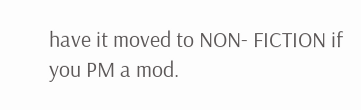have it moved to NON- FICTION if you PM a mod.